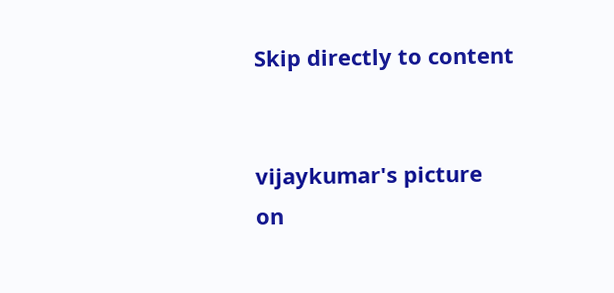Skip directly to content


vijaykumar's picture
on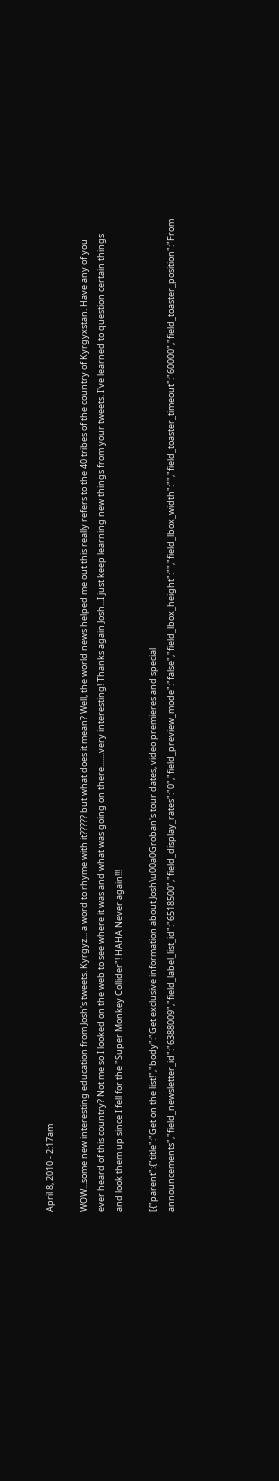April 8, 2010 - 2:17am

WOW...some new interesting education from Josh's tweets. Kyrgyz... a word to rhyme with it????? but what does it mean? Well, the world news helped me out this really refers to the 40 tribes of the country of Kyrgyxstan. Have any of you ever heard of this country? Not me so I looked on the web to see where it was and what was going on there.......very interesting! Thanks again Josh...I just keep learning new things from your tweets. I've learned to question certain things and look them up since I fell for the "Super Monkey Collider"! HAHA Never again!!!

[{"parent":{"title":"Get on the list!","body":"Get exclusive information about Josh\u00a0Groban's tour dates, video premieres and special announcements","field_newsletter_id":"6388009","field_label_list_id":"6518500","field_display_rates":"0","field_preview_mode":"false","field_lbox_height":"","field_lbox_width":"","field_toaster_timeout":"60000","field_toaster_position":"From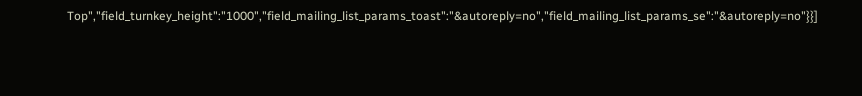Top","field_turnkey_height":"1000","field_mailing_list_params_toast":"&autoreply=no","field_mailing_list_params_se":"&autoreply=no"}}]